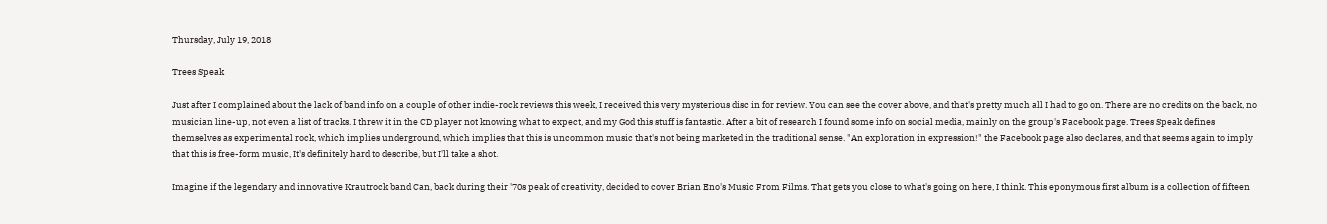Thursday, July 19, 2018

Trees Speak

Just after I complained about the lack of band info on a couple of other indie-rock reviews this week, I received this very mysterious disc in for review. You can see the cover above, and that's pretty much all I had to go on. There are no credits on the back, no musician line-up, not even a list of tracks. I threw it in the CD player not knowing what to expect, and my God this stuff is fantastic. After a bit of research I found some info on social media, mainly on the group's Facebook page. Trees Speak defines themselves as experimental rock, which implies underground, which implies that this is uncommon music that's not being marketed in the traditional sense. "An exploration in expression!" the Facebook page also declares, and that seems again to imply that this is free-form music, It's definitely hard to describe, but I'll take a shot.

Imagine if the legendary and innovative Krautrock band Can, back during their '70s peak of creativity, decided to cover Brian Eno's Music From Films. That gets you close to what's going on here, I think. This eponymous first album is a collection of fifteen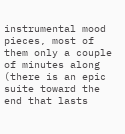instrumental mood pieces, most of them only a couple of minutes along (there is an epic suite toward the end that lasts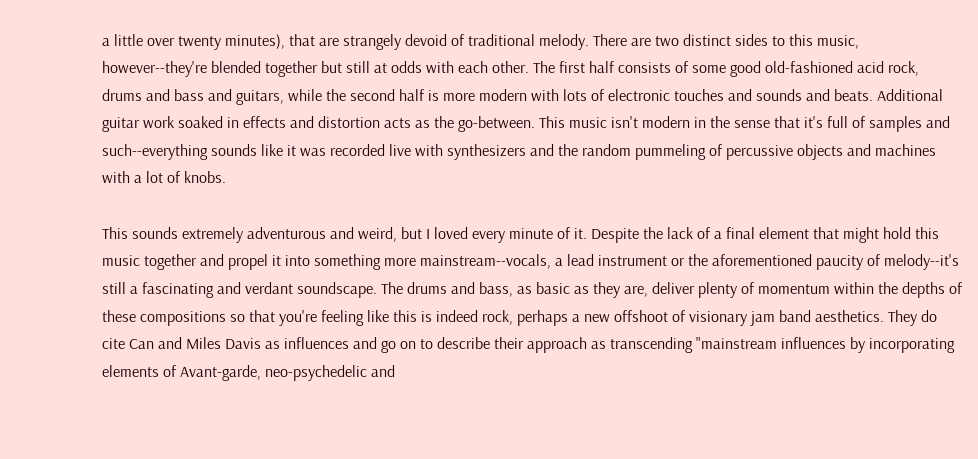a little over twenty minutes), that are strangely devoid of traditional melody. There are two distinct sides to this music, however--they're blended together but still at odds with each other. The first half consists of some good old-fashioned acid rock, drums and bass and guitars, while the second half is more modern with lots of electronic touches and sounds and beats. Additional guitar work soaked in effects and distortion acts as the go-between. This music isn't modern in the sense that it's full of samples and such--everything sounds like it was recorded live with synthesizers and the random pummeling of percussive objects and machines with a lot of knobs.

This sounds extremely adventurous and weird, but I loved every minute of it. Despite the lack of a final element that might hold this music together and propel it into something more mainstream--vocals, a lead instrument or the aforementioned paucity of melody--it's still a fascinating and verdant soundscape. The drums and bass, as basic as they are, deliver plenty of momentum within the depths of these compositions so that you're feeling like this is indeed rock, perhaps a new offshoot of visionary jam band aesthetics. They do cite Can and Miles Davis as influences and go on to describe their approach as transcending "mainstream influences by incorporating elements of Avant-garde, neo-psychedelic and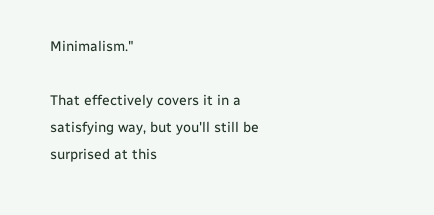Minimalism."

That effectively covers it in a satisfying way, but you'll still be surprised at this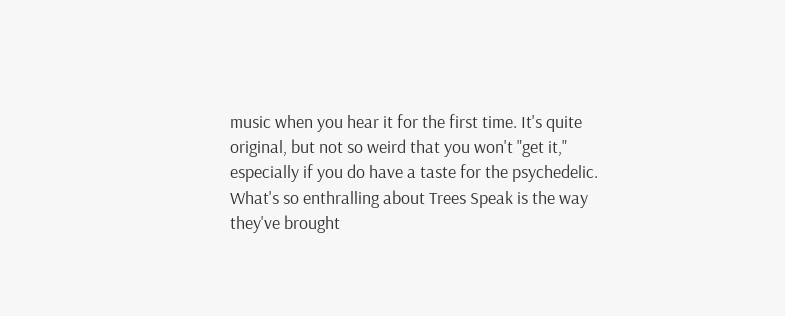music when you hear it for the first time. It's quite original, but not so weird that you won't "get it," especially if you do have a taste for the psychedelic. What's so enthralling about Trees Speak is the way they've brought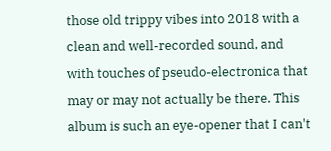those old trippy vibes into 2018 with a clean and well-recorded sound, and with touches of pseudo-electronica that may or may not actually be there. This album is such an eye-opener that I can't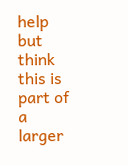help but think this is part of a larger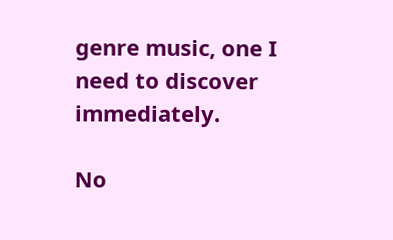genre music, one I need to discover immediately.

No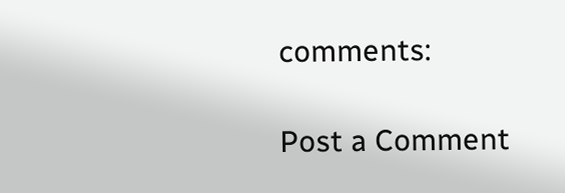comments:

Post a Comment